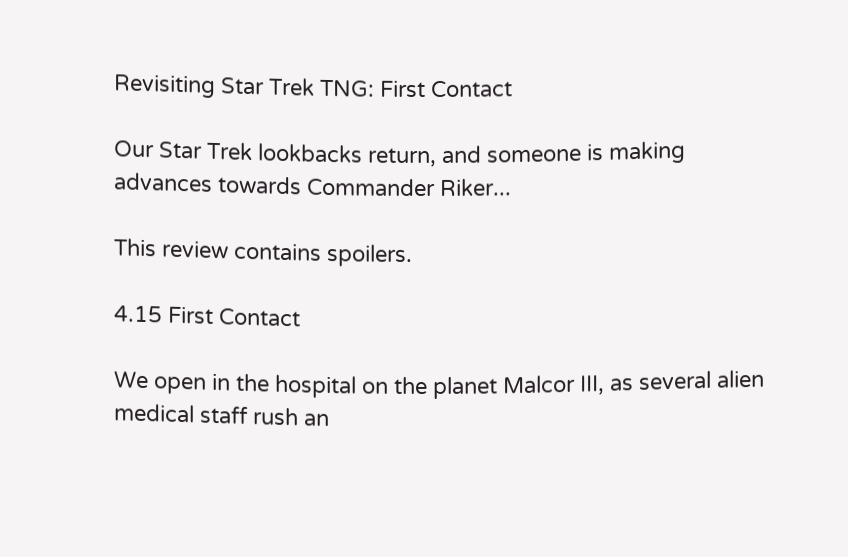Revisiting Star Trek TNG: First Contact

Our Star Trek lookbacks return, and someone is making advances towards Commander Riker...

This review contains spoilers.

4.15 First Contact

We open in the hospital on the planet Malcor III, as several alien medical staff rush an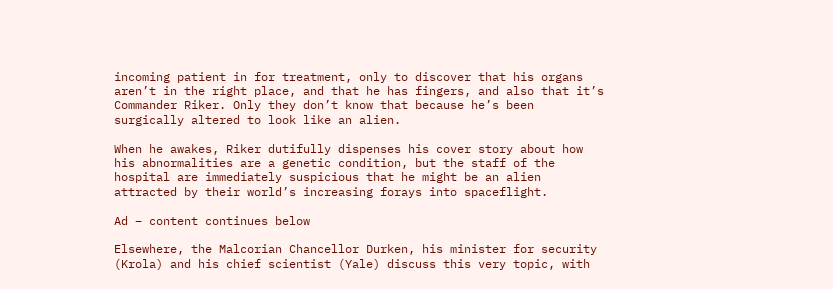incoming patient in for treatment, only to discover that his organs aren’t in the right place, and that he has fingers, and also that it’s Commander Riker. Only they don’t know that because he’s been surgically altered to look like an alien.

When he awakes, Riker dutifully dispenses his cover story about how his abnormalities are a genetic condition, but the staff of the hospital are immediately suspicious that he might be an alien attracted by their world’s increasing forays into spaceflight.

Ad – content continues below

Elsewhere, the Malcorian Chancellor Durken, his minister for security (Krola) and his chief scientist (Yale) discuss this very topic, with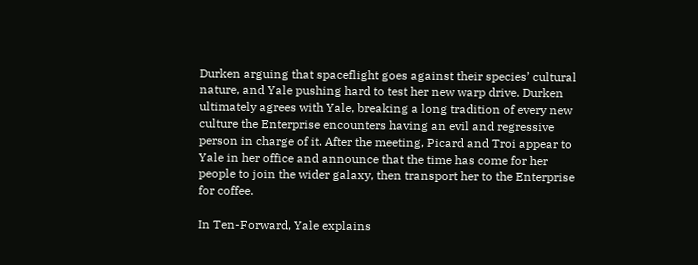Durken arguing that spaceflight goes against their species’ cultural nature, and Yale pushing hard to test her new warp drive. Durken ultimately agrees with Yale, breaking a long tradition of every new culture the Enterprise encounters having an evil and regressive person in charge of it. After the meeting, Picard and Troi appear to Yale in her office and announce that the time has come for her people to join the wider galaxy, then transport her to the Enterprise for coffee.

In Ten-Forward, Yale explains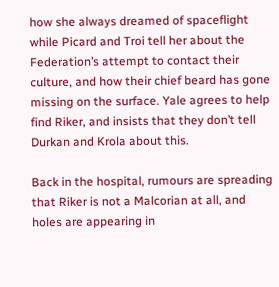how she always dreamed of spaceflight while Picard and Troi tell her about the Federation’s attempt to contact their culture, and how their chief beard has gone missing on the surface. Yale agrees to help find Riker, and insists that they don’t tell Durkan and Krola about this.

Back in the hospital, rumours are spreading that Riker is not a Malcorian at all, and holes are appearing in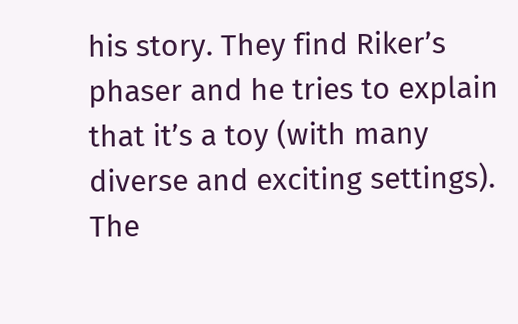his story. They find Riker’s phaser and he tries to explain that it’s a toy (with many diverse and exciting settings). The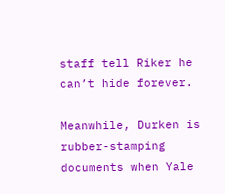staff tell Riker he can’t hide forever.

Meanwhile, Durken is rubber-stamping documents when Yale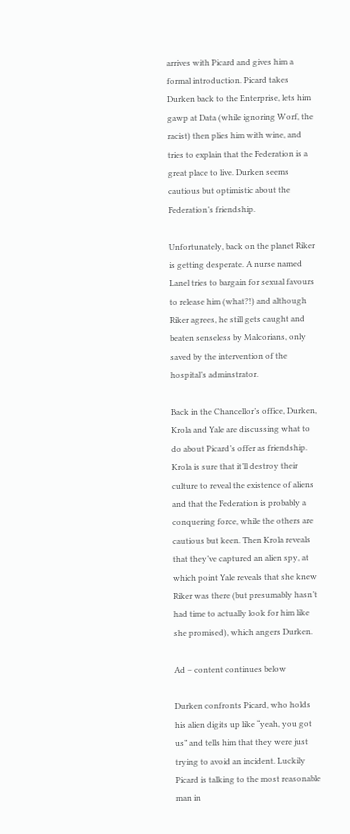arrives with Picard and gives him a formal introduction. Picard takes Durken back to the Enterprise, lets him gawp at Data (while ignoring Worf, the racist) then plies him with wine, and tries to explain that the Federation is a great place to live. Durken seems cautious but optimistic about the Federation’s friendship.

Unfortunately, back on the planet Riker is getting desperate. A nurse named Lanel tries to bargain for sexual favours to release him (what?!) and although Riker agrees, he still gets caught and beaten senseless by Malcorians, only saved by the intervention of the hospital’s adminstrator.

Back in the Chancellor’s office, Durken, Krola and Yale are discussing what to do about Picard’s offer as friendship. Krola is sure that it’ll destroy their culture to reveal the existence of aliens and that the Federation is probably a conquering force, while the others are cautious but keen. Then Krola reveals that they’ve captured an alien spy, at which point Yale reveals that she knew Riker was there (but presumably hasn’t had time to actually look for him like she promised), which angers Durken.

Ad – content continues below

Durken confronts Picard, who holds his alien digits up like “yeah, you got us” and tells him that they were just trying to avoid an incident. Luckily Picard is talking to the most reasonable man in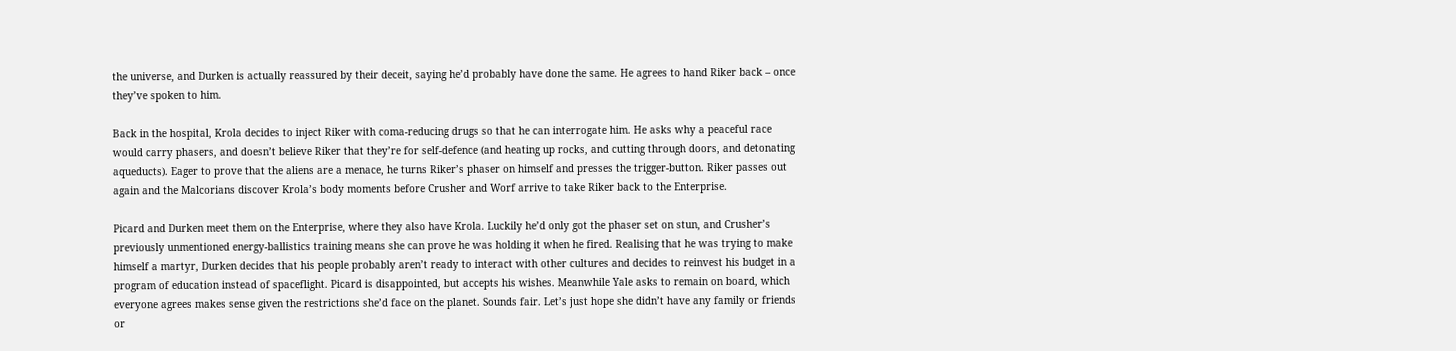the universe, and Durken is actually reassured by their deceit, saying he’d probably have done the same. He agrees to hand Riker back – once they’ve spoken to him.

Back in the hospital, Krola decides to inject Riker with coma-reducing drugs so that he can interrogate him. He asks why a peaceful race would carry phasers, and doesn’t believe Riker that they’re for self-defence (and heating up rocks, and cutting through doors, and detonating aqueducts). Eager to prove that the aliens are a menace, he turns Riker’s phaser on himself and presses the trigger-button. Riker passes out again and the Malcorians discover Krola’s body moments before Crusher and Worf arrive to take Riker back to the Enterprise.

Picard and Durken meet them on the Enterprise, where they also have Krola. Luckily he’d only got the phaser set on stun, and Crusher’s previously unmentioned energy-ballistics training means she can prove he was holding it when he fired. Realising that he was trying to make himself a martyr, Durken decides that his people probably aren’t ready to interact with other cultures and decides to reinvest his budget in a program of education instead of spaceflight. Picard is disappointed, but accepts his wishes. Meanwhile Yale asks to remain on board, which everyone agrees makes sense given the restrictions she’d face on the planet. Sounds fair. Let’s just hope she didn’t have any family or friends or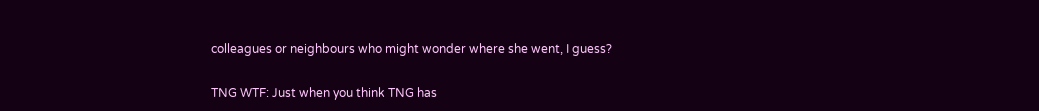colleagues or neighbours who might wonder where she went, I guess?

TNG WTF: Just when you think TNG has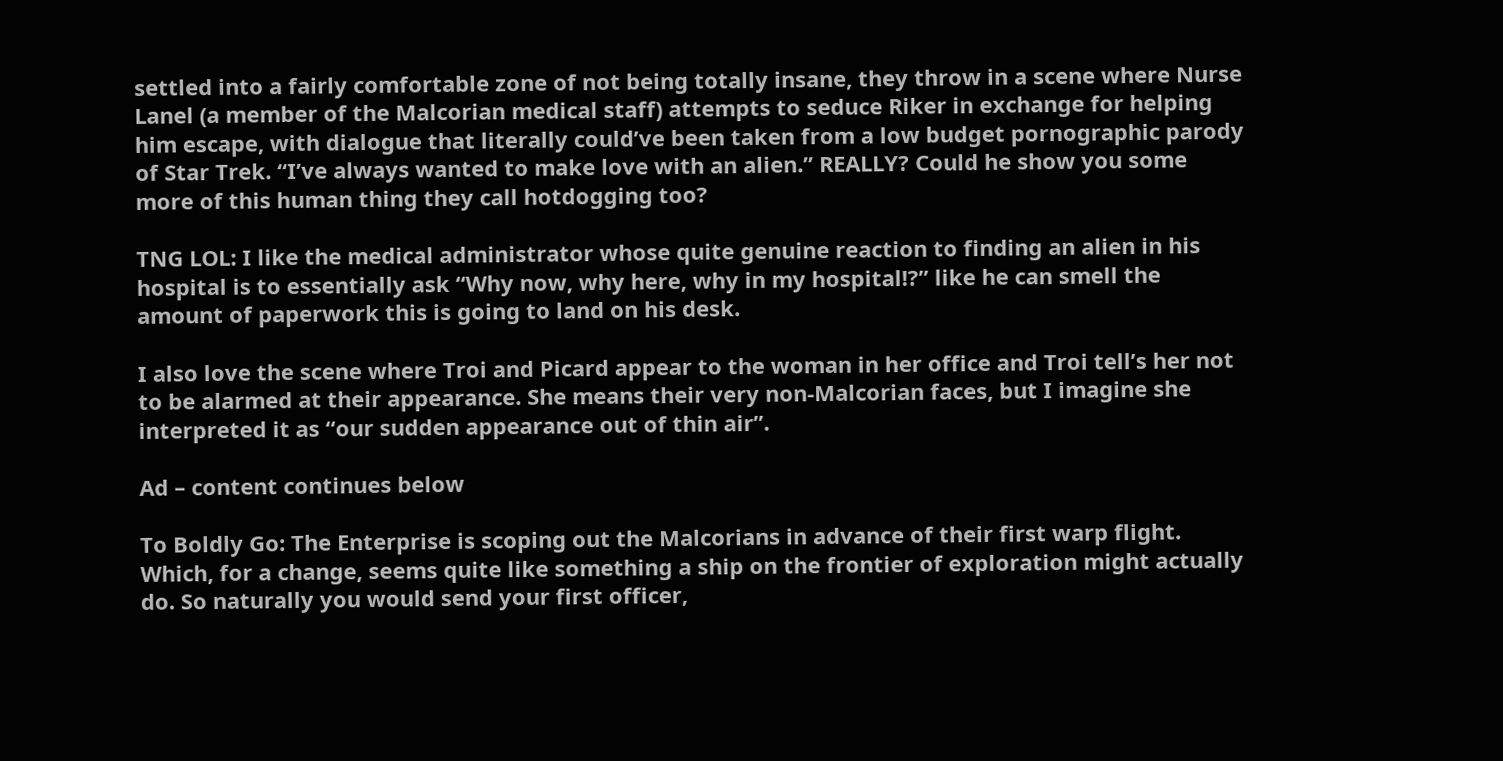settled into a fairly comfortable zone of not being totally insane, they throw in a scene where Nurse Lanel (a member of the Malcorian medical staff) attempts to seduce Riker in exchange for helping him escape, with dialogue that literally could’ve been taken from a low budget pornographic parody of Star Trek. “I’ve always wanted to make love with an alien.” REALLY? Could he show you some more of this human thing they call hotdogging too?

TNG LOL: I like the medical administrator whose quite genuine reaction to finding an alien in his hospital is to essentially ask “Why now, why here, why in my hospital!?” like he can smell the amount of paperwork this is going to land on his desk.

I also love the scene where Troi and Picard appear to the woman in her office and Troi tell’s her not to be alarmed at their appearance. She means their very non-Malcorian faces, but I imagine she interpreted it as “our sudden appearance out of thin air”.

Ad – content continues below

To Boldly Go: The Enterprise is scoping out the Malcorians in advance of their first warp flight. Which, for a change, seems quite like something a ship on the frontier of exploration might actually do. So naturally you would send your first officer,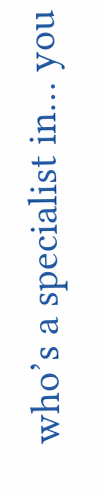who’s a specialist in… you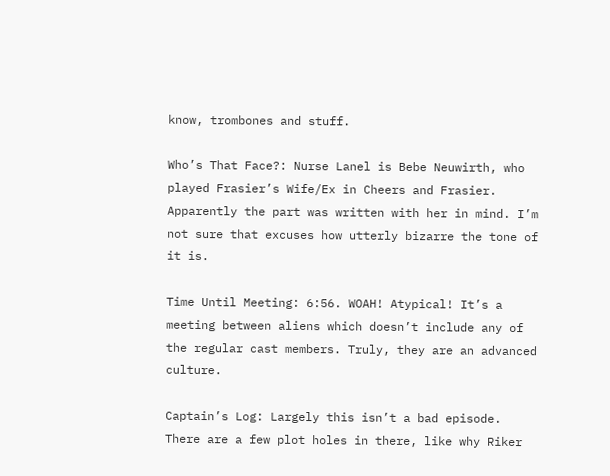know, trombones and stuff.

Who’s That Face?: Nurse Lanel is Bebe Neuwirth, who played Frasier’s Wife/Ex in Cheers and Frasier. Apparently the part was written with her in mind. I’m not sure that excuses how utterly bizarre the tone of it is.

Time Until Meeting: 6:56. WOAH! Atypical! It’s a meeting between aliens which doesn’t include any of the regular cast members. Truly, they are an advanced culture.

Captain’s Log: Largely this isn’t a bad episode. There are a few plot holes in there, like why Riker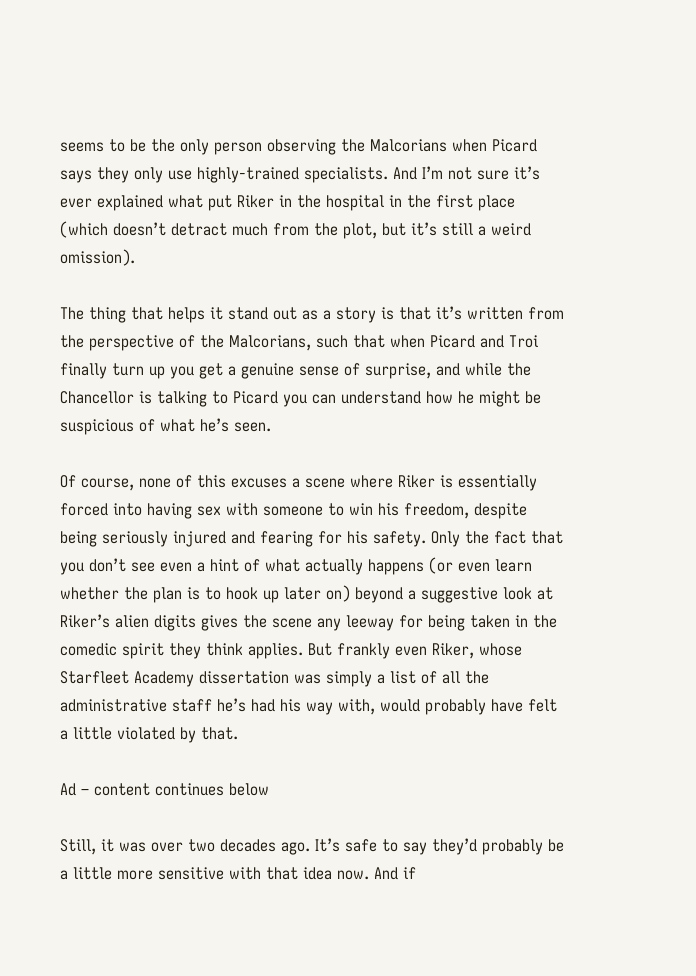seems to be the only person observing the Malcorians when Picard says they only use highly-trained specialists. And I’m not sure it’s ever explained what put Riker in the hospital in the first place (which doesn’t detract much from the plot, but it’s still a weird omission).

The thing that helps it stand out as a story is that it’s written from the perspective of the Malcorians, such that when Picard and Troi finally turn up you get a genuine sense of surprise, and while the Chancellor is talking to Picard you can understand how he might be suspicious of what he’s seen.

Of course, none of this excuses a scene where Riker is essentially forced into having sex with someone to win his freedom, despite being seriously injured and fearing for his safety. Only the fact that you don’t see even a hint of what actually happens (or even learn whether the plan is to hook up later on) beyond a suggestive look at Riker’s alien digits gives the scene any leeway for being taken in the comedic spirit they think applies. But frankly even Riker, whose Starfleet Academy dissertation was simply a list of all the administrative staff he’s had his way with, would probably have felt a little violated by that.

Ad – content continues below

Still, it was over two decades ago. It’s safe to say they’d probably be a little more sensitive with that idea now. And if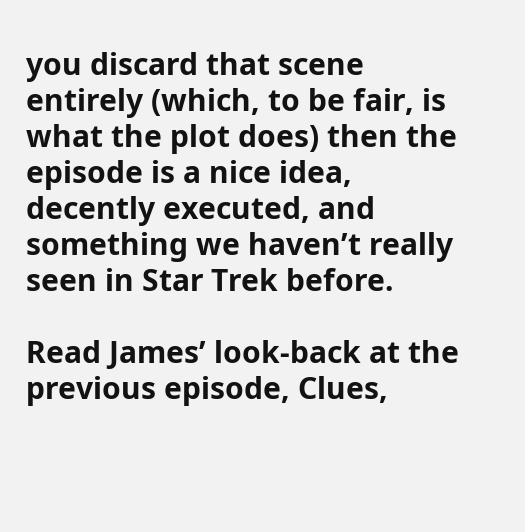you discard that scene entirely (which, to be fair, is what the plot does) then the episode is a nice idea, decently executed, and something we haven’t really seen in Star Trek before.

Read James’ look-back at the previous episode, Clues,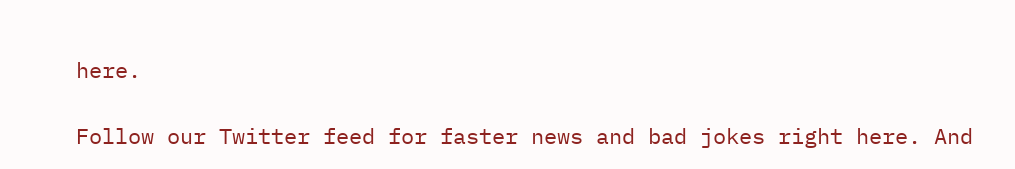here.

Follow our Twitter feed for faster news and bad jokes right here. And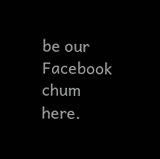be our Facebook chum here.